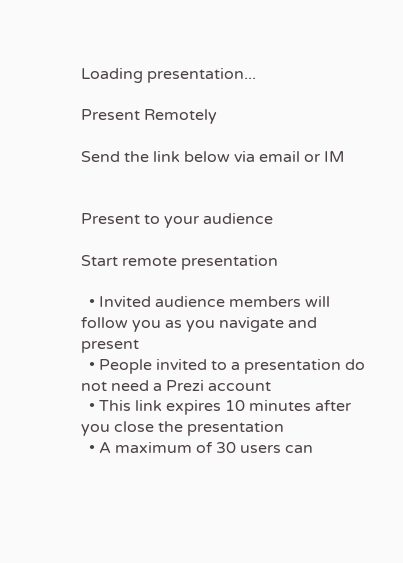Loading presentation...

Present Remotely

Send the link below via email or IM


Present to your audience

Start remote presentation

  • Invited audience members will follow you as you navigate and present
  • People invited to a presentation do not need a Prezi account
  • This link expires 10 minutes after you close the presentation
  • A maximum of 30 users can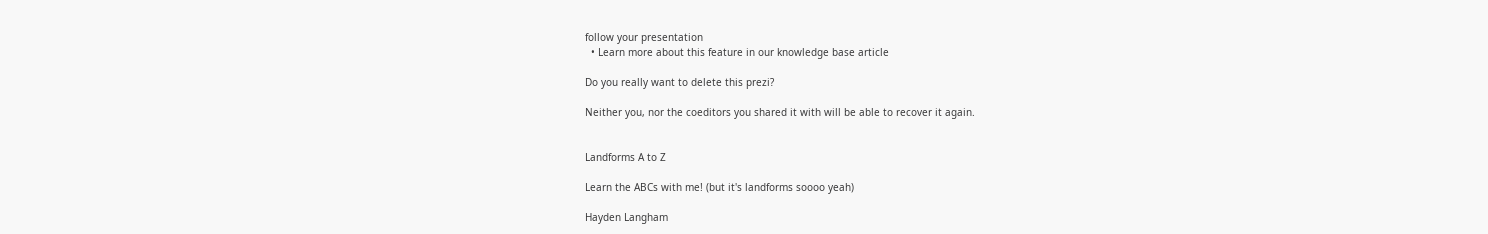follow your presentation
  • Learn more about this feature in our knowledge base article

Do you really want to delete this prezi?

Neither you, nor the coeditors you shared it with will be able to recover it again.


Landforms A to Z

Learn the ABCs with me! (but it's landforms soooo yeah)

Hayden Langham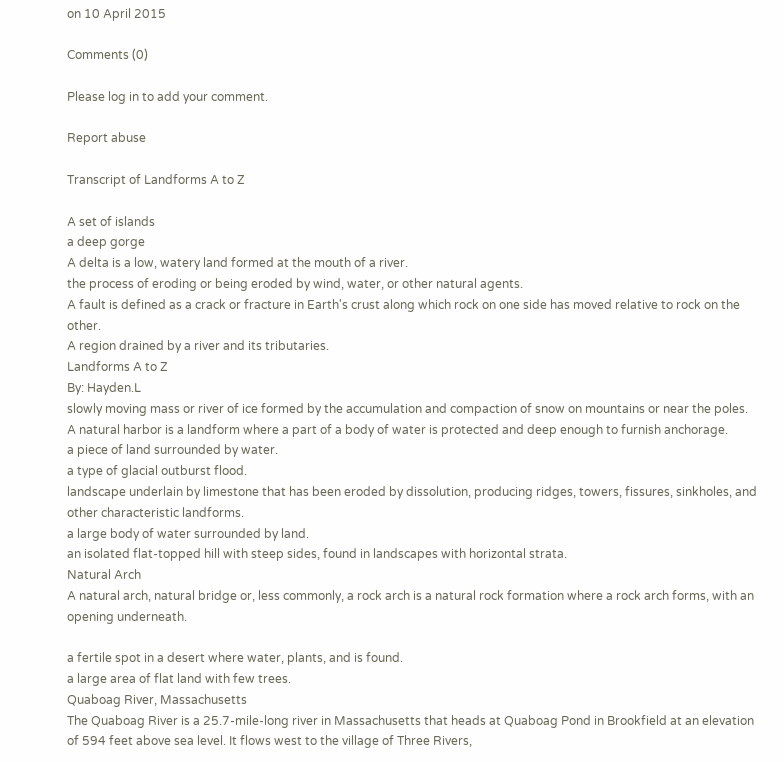on 10 April 2015

Comments (0)

Please log in to add your comment.

Report abuse

Transcript of Landforms A to Z

A set of islands
a deep gorge
A delta is a low, watery land formed at the mouth of a river.
the process of eroding or being eroded by wind, water, or other natural agents.
A fault is defined as a crack or fracture in Earth's crust along which rock on one side has moved relative to rock on the other.
A region drained by a river and its tributaries.
Landforms A to Z
By: Hayden.L
slowly moving mass or river of ice formed by the accumulation and compaction of snow on mountains or near the poles.
A natural harbor is a landform where a part of a body of water is protected and deep enough to furnish anchorage.
a piece of land surrounded by water.
a type of glacial outburst flood.
landscape underlain by limestone that has been eroded by dissolution, producing ridges, towers, fissures, sinkholes, and other characteristic landforms.
a large body of water surrounded by land.
an isolated flat-topped hill with steep sides, found in landscapes with horizontal strata.
Natural Arch
A natural arch, natural bridge or, less commonly, a rock arch is a natural rock formation where a rock arch forms, with an opening underneath.

a fertile spot in a desert where water, plants, and is found.
a large area of flat land with few trees.
Quaboag River, Massachusetts
The Quaboag River is a 25.7-mile-long river in Massachusetts that heads at Quaboag Pond in Brookfield at an elevation of 594 feet above sea level. It flows west to the village of Three Rivers,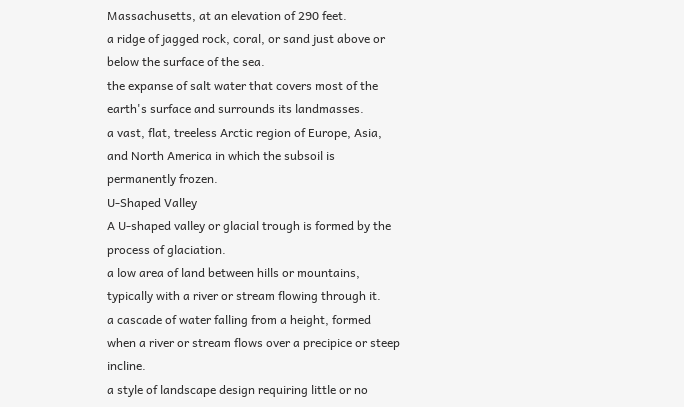Massachusetts, at an elevation of 290 feet.
a ridge of jagged rock, coral, or sand just above or below the surface of the sea.
the expanse of salt water that covers most of the earth's surface and surrounds its landmasses.
a vast, flat, treeless Arctic region of Europe, Asia, and North America in which the subsoil is permanently frozen.
U-Shaped Valley
A U-shaped valley or glacial trough is formed by the process of glaciation.
a low area of land between hills or mountains, typically with a river or stream flowing through it.
a cascade of water falling from a height, formed when a river or stream flows over a precipice or steep incline.
a style of landscape design requiring little or no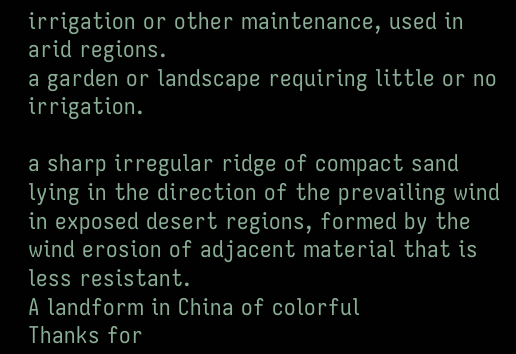irrigation or other maintenance, used in arid regions.
a garden or landscape requiring little or no irrigation.

a sharp irregular ridge of compact sand lying in the direction of the prevailing wind in exposed desert regions, formed by the wind erosion of adjacent material that is less resistant.
A landform in China of colorful
Thanks for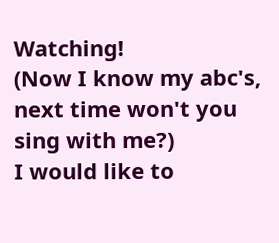Watching!
(Now I know my abc's, next time won't you sing with me?)
I would like to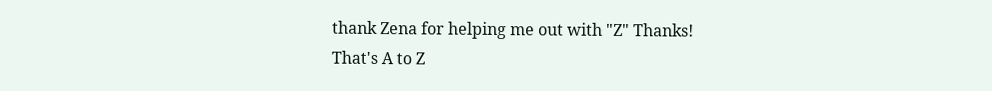thank Zena for helping me out with "Z" Thanks!
That's A to Z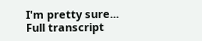I'm pretty sure...
Full transcript